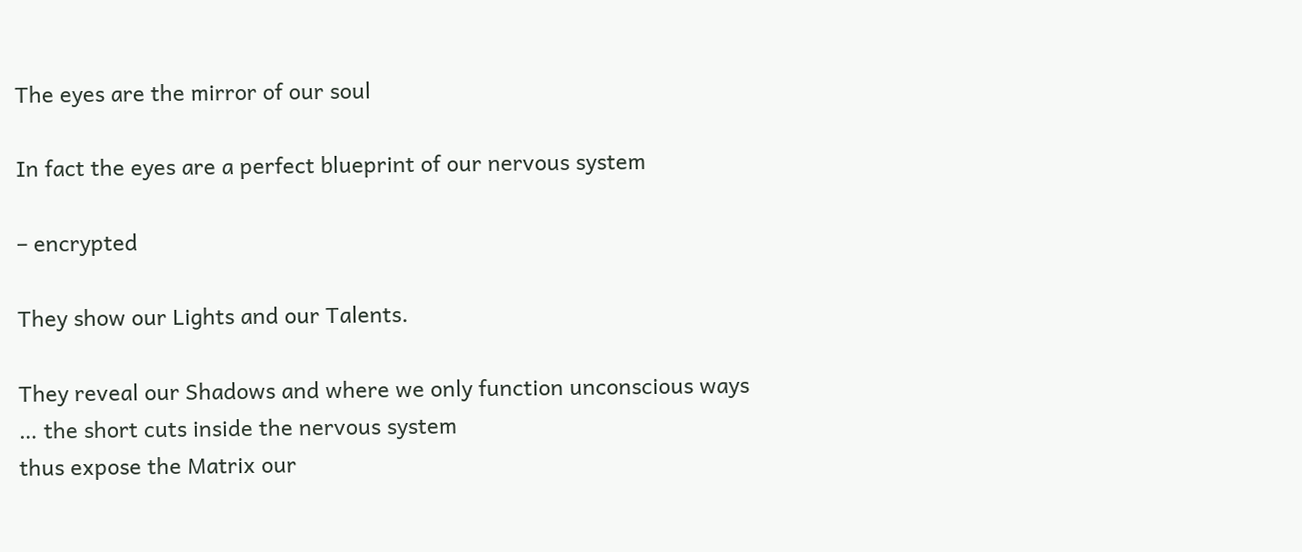The eyes are the mirror of our soul

In fact the eyes are a perfect blueprint of our nervous system

– encrypted

They show our Lights and our Talents.

They reveal our Shadows and where we only function unconscious ways
… the short cuts inside the nervous system
thus expose the Matrix our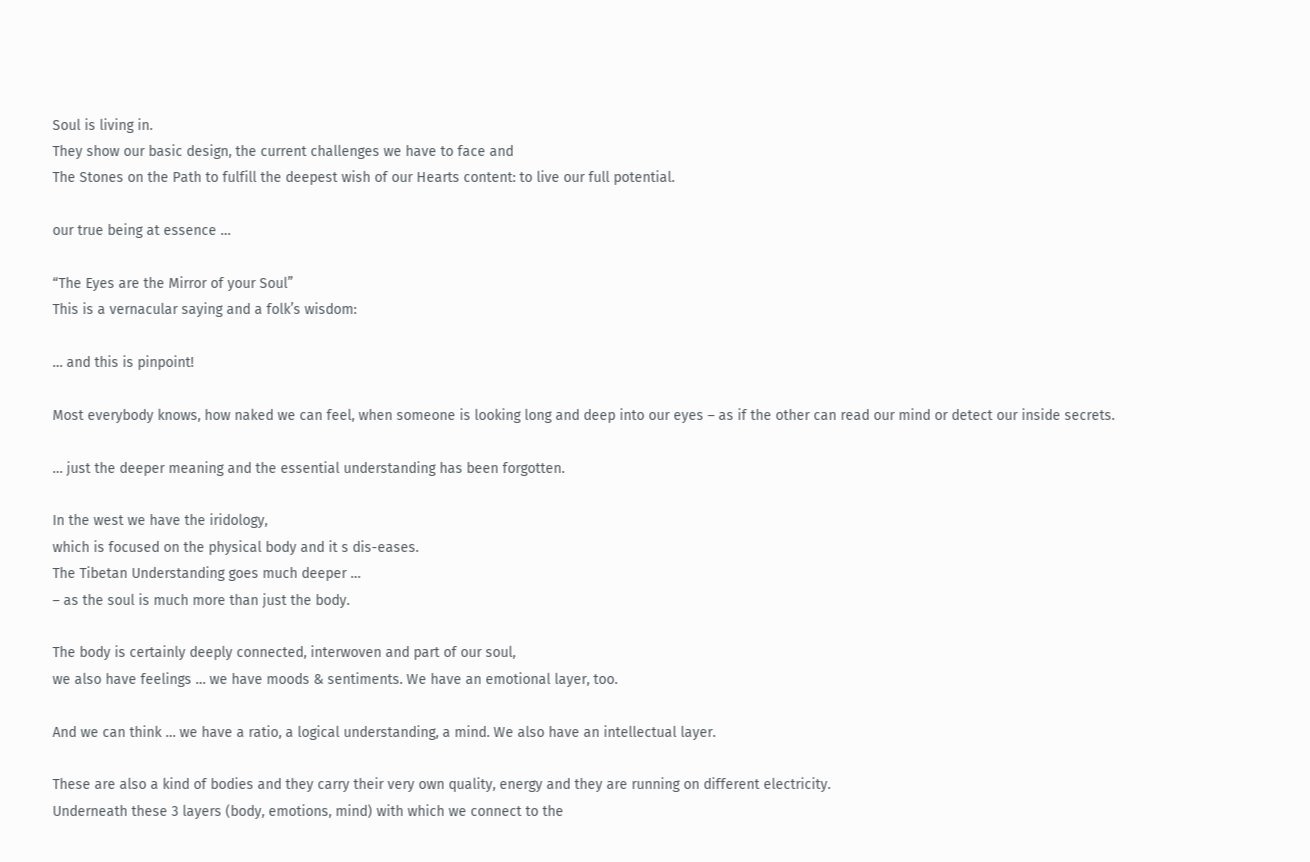Soul is living in.
They show our basic design, the current challenges we have to face and
The Stones on the Path to fulfill the deepest wish of our Hearts content: to live our full potential.

our true being at essence …

“The Eyes are the Mirror of your Soul”
This is a vernacular saying and a folk’s wisdom:

… and this is pinpoint!

Most everybody knows, how naked we can feel, when someone is looking long and deep into our eyes – as if the other can read our mind or detect our inside secrets.

… just the deeper meaning and the essential understanding has been forgotten.

In the west we have the iridology,
which is focused on the physical body and it s dis-eases.
The Tibetan Understanding goes much deeper …
– as the soul is much more than just the body.

The body is certainly deeply connected, interwoven and part of our soul,
we also have feelings … we have moods & sentiments. We have an emotional layer, too.

And we can think … we have a ratio, a logical understanding, a mind. We also have an intellectual layer.

These are also a kind of bodies and they carry their very own quality, energy and they are running on different electricity.
Underneath these 3 layers (body, emotions, mind) with which we connect to the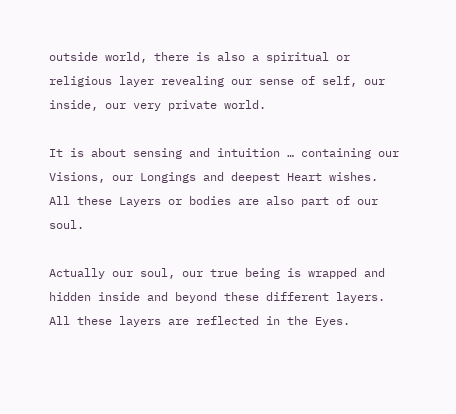outside world, there is also a spiritual or religious layer revealing our sense of self, our inside, our very private world.

It is about sensing and intuition … containing our Visions, our Longings and deepest Heart wishes.
All these Layers or bodies are also part of our soul.

Actually our soul, our true being is wrapped and hidden inside and beyond these different layers.
All these layers are reflected in the Eyes.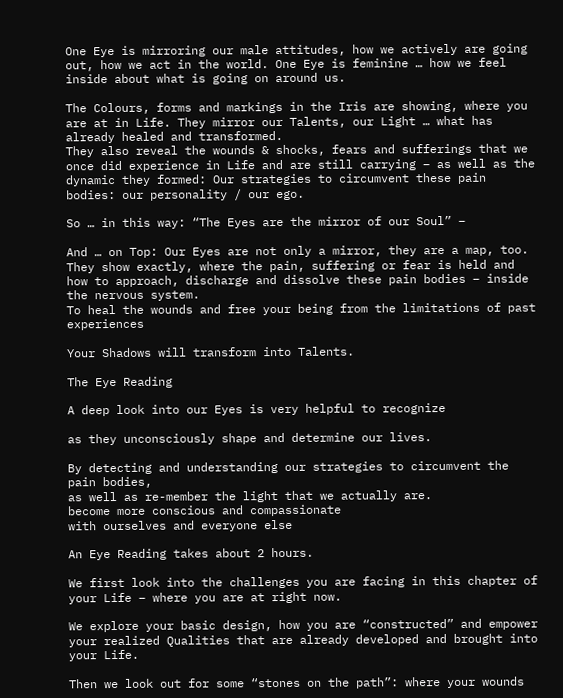One Eye is mirroring our male attitudes, how we actively are going out, how we act in the world. One Eye is feminine … how we feel inside about what is going on around us.

The Colours, forms and markings in the Iris are showing, where you are at in Life. They mirror our Talents, our Light … what has already healed and transformed.
They also reveal the wounds & shocks, fears and sufferings that we once did experience in Life and are still carrying – as well as the dynamic they formed: Our strategies to circumvent these pain bodies: our personality / our ego.

So … in this way: “The Eyes are the mirror of our Soul” –

And … on Top: Our Eyes are not only a mirror, they are a map, too.
They show exactly, where the pain, suffering or fear is held and how to approach, discharge and dissolve these pain bodies – inside the nervous system.
To heal the wounds and free your being from the limitations of past experiences

Your Shadows will transform into Talents.

The Eye Reading

A deep look into our Eyes is very helpful to recognize

as they unconsciously shape and determine our lives.

By detecting and understanding our strategies to circumvent the pain bodies,
as well as re-member the light that we actually are.
become more conscious and compassionate
with ourselves and everyone else

An Eye Reading takes about 2 hours.

We first look into the challenges you are facing in this chapter of your Life – where you are at right now.

We explore your basic design, how you are “constructed” and empower your realized Qualities that are already developed and brought into your Life.

Then we look out for some “stones on the path”: where your wounds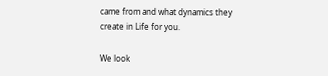came from and what dynamics they create in Life for you.

We look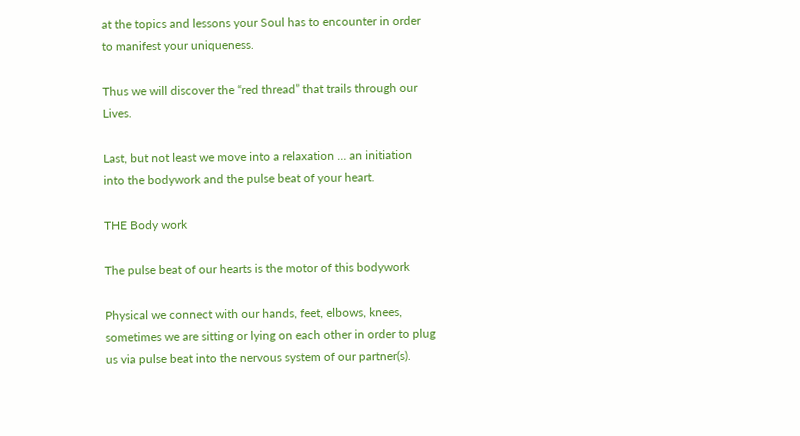at the topics and lessons your Soul has to encounter in order to manifest your uniqueness.

Thus we will discover the “red thread” that trails through our Lives.

Last, but not least we move into a relaxation … an initiation into the bodywork and the pulse beat of your heart.

THE Body work

The pulse beat of our hearts is the motor of this bodywork

Physical we connect with our hands, feet, elbows, knees, sometimes we are sitting or lying on each other in order to plug us via pulse beat into the nervous system of our partner(s).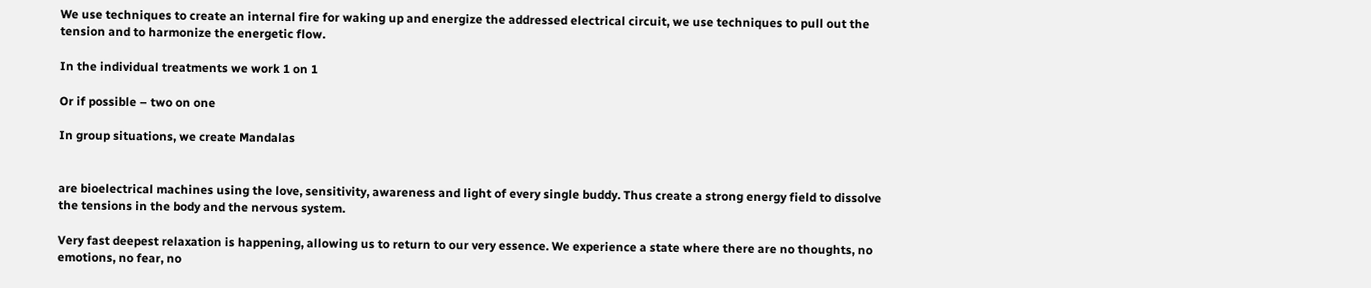We use techniques to create an internal fire for waking up and energize the addressed electrical circuit, we use techniques to pull out the tension and to harmonize the energetic flow.

In the individual treatments we work 1 on 1

Or if possible – two on one

In group situations, we create Mandalas


are bioelectrical machines using the love, sensitivity, awareness and light of every single buddy. Thus create a strong energy field to dissolve the tensions in the body and the nervous system.

Very fast deepest relaxation is happening, allowing us to return to our very essence. We experience a state where there are no thoughts, no emotions, no fear, no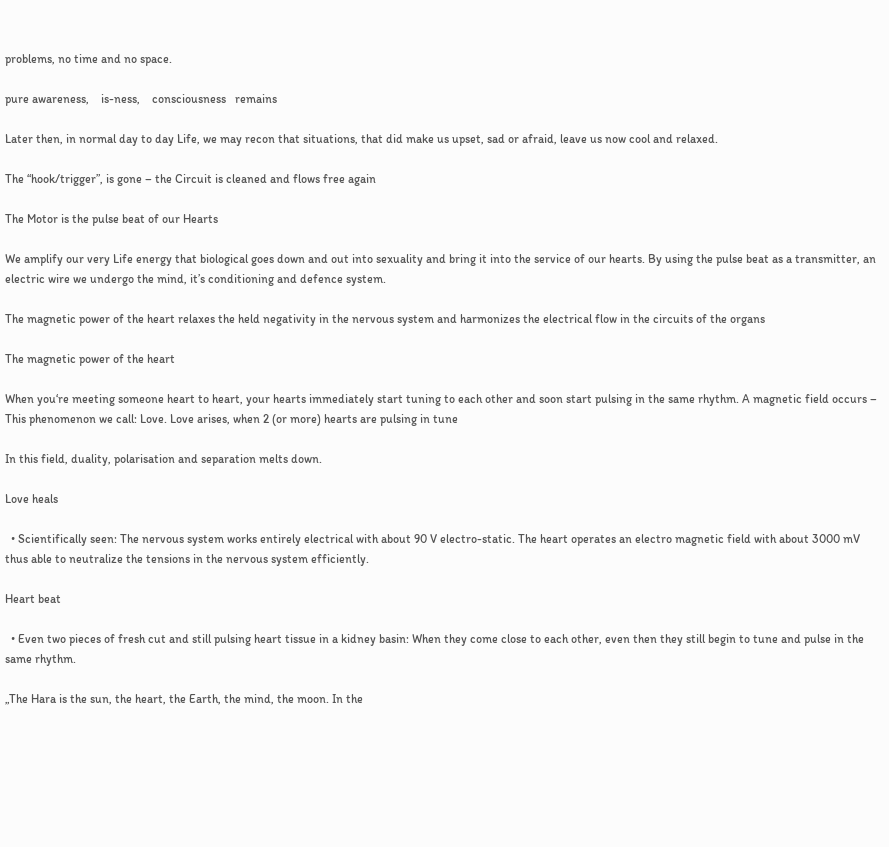problems, no time and no space.

pure awareness,    is-ness,    consciousness   remains

Later then, in normal day to day Life, we may recon that situations, that did make us upset, sad or afraid, leave us now cool and relaxed.

The “hook/trigger”, is gone – the Circuit is cleaned and flows free again

The Motor is the pulse beat of our Hearts

We amplify our very Life energy that biological goes down and out into sexuality and bring it into the service of our hearts. By using the pulse beat as a transmitter, an electric wire we undergo the mind, it’s conditioning and defence system.

The magnetic power of the heart relaxes the held negativity in the nervous system and harmonizes the electrical flow in the circuits of the organs

The magnetic power of the heart

When you‘re meeting someone heart to heart, your hearts immediately start tuning to each other and soon start pulsing in the same rhythm. A magnetic field occurs – This phenomenon we call: Love. Love arises, when 2 (or more) hearts are pulsing in tune

In this field, duality, polarisation and separation melts down.

Love heals

  • Scientifically seen: The nervous system works entirely electrical with about 90 V electro-static. The heart operates an electro magnetic field with about 3000 mV thus able to neutralize the tensions in the nervous system efficiently.

Heart beat

  • Even two pieces of fresh cut and still pulsing heart tissue in a kidney basin: When they come close to each other, even then they still begin to tune and pulse in the same rhythm.

„The Hara is the sun, the heart, the Earth, the mind, the moon. In the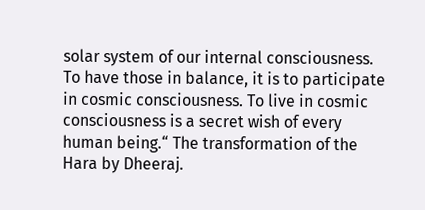solar system of our internal consciousness. To have those in balance, it is to participate in cosmic consciousness. To live in cosmic consciousness is a secret wish of every human being.“ The transformation of the Hara by Dheeraj.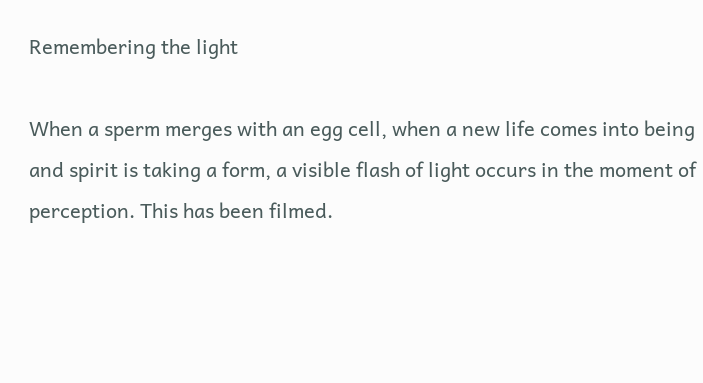Remembering the light

When a sperm merges with an egg cell, when a new life comes into being and spirit is taking a form, a visible flash of light occurs in the moment of perception. This has been filmed.